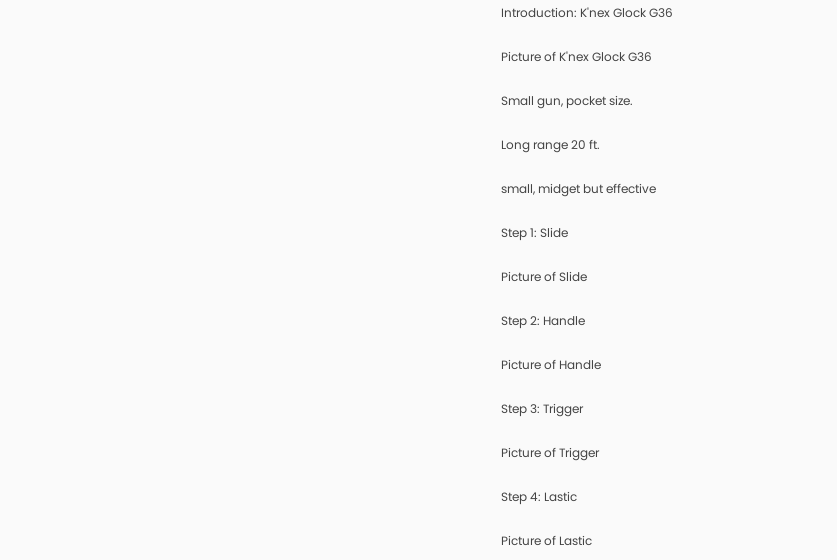Introduction: K'nex Glock G36

Picture of K'nex Glock G36

Small gun, pocket size.

Long range 20 ft.

small, midget but effective

Step 1: Slide

Picture of Slide

Step 2: Handle

Picture of Handle

Step 3: Trigger

Picture of Trigger

Step 4: Lastic

Picture of Lastic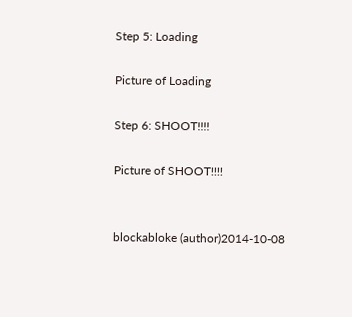Step 5: Loading

Picture of Loading

Step 6: SHOOT!!!!

Picture of SHOOT!!!!


blockabloke (author)2014-10-08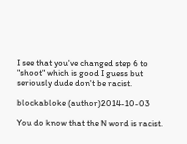I see that you've changed step 6 to "shoot" which is good I guess but seriously dude don't be racist.

blockabloke (author)2014-10-03

You do know that the N word is racist.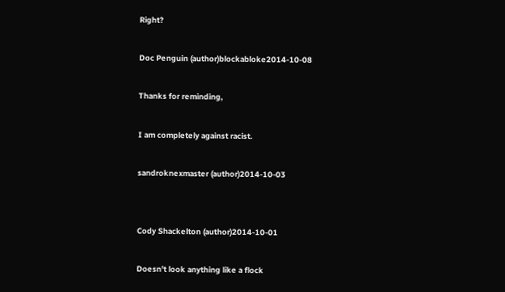Right?

Doc Penguin (author)blockabloke2014-10-08

Thanks for reminding,

I am completely against racist.

sandroknexmaster (author)2014-10-03


Cody Shackelton (author)2014-10-01

Doesn't look anything like a flock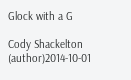Glock with a G

Cody Shackelton (author)2014-10-01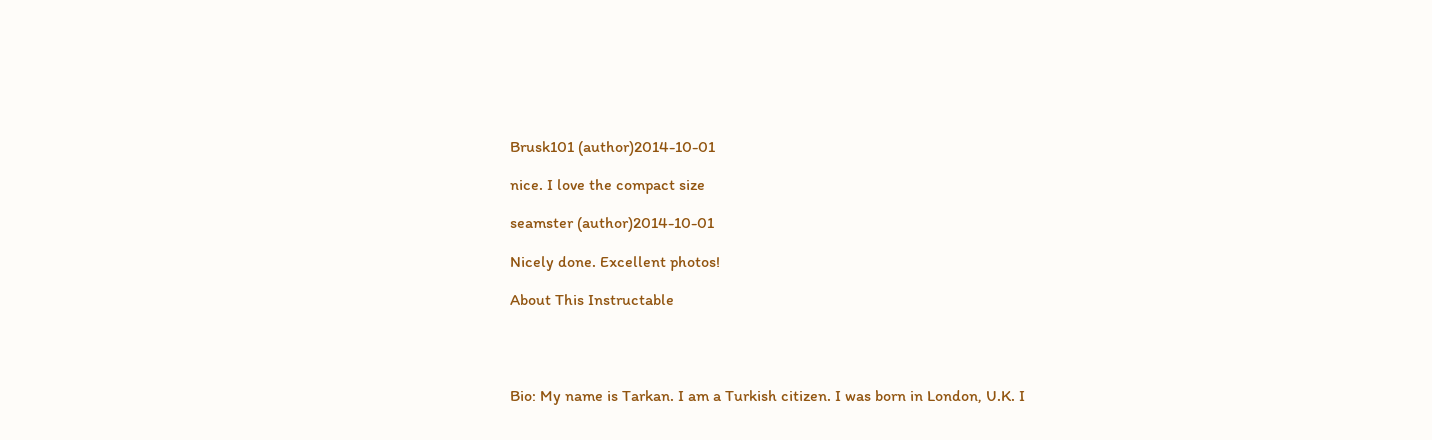Brusk101 (author)2014-10-01

nice. I love the compact size

seamster (author)2014-10-01

Nicely done. Excellent photos!

About This Instructable




Bio: My name is Tarkan. I am a Turkish citizen. I was born in London, U.K. I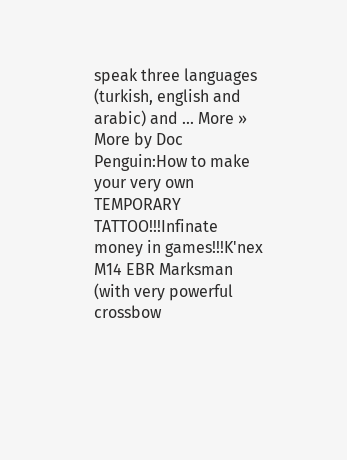speak three languages (turkish, english and arabic) and ... More »
More by Doc Penguin:How to make your very own TEMPORARY TATTOO!!!Infinate money in games!!!K'nex M14 EBR Marksman (with very powerful crossbow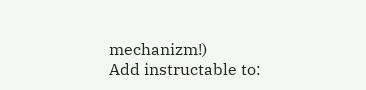mechanizm!)
Add instructable to: